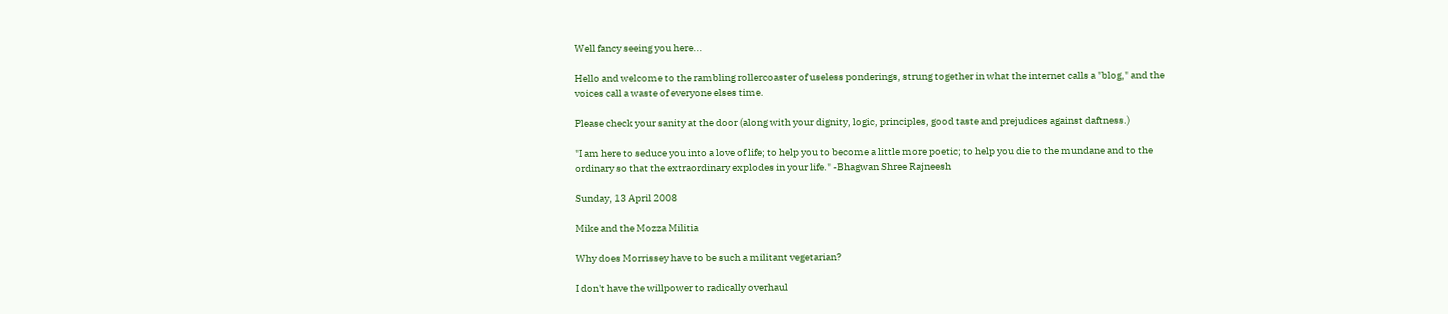Well fancy seeing you here...

Hello and welcome to the rambling rollercoaster of useless ponderings, strung together in what the internet calls a "blog," and the voices call a waste of everyone elses time.

Please check your sanity at the door (along with your dignity, logic, principles, good taste and prejudices against daftness.)

"I am here to seduce you into a love of life; to help you to become a little more poetic; to help you die to the mundane and to the ordinary so that the extraordinary explodes in your life." -Bhagwan Shree Rajneesh

Sunday, 13 April 2008

Mike and the Mozza Militia

Why does Morrissey have to be such a militant vegetarian?

I don't have the willpower to radically overhaul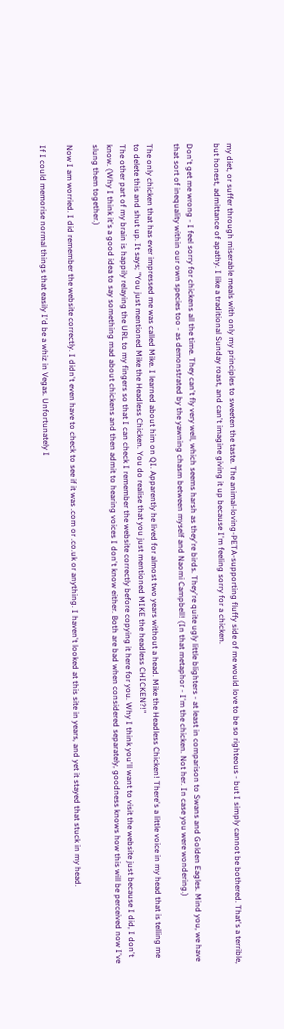my diet, or suffer through miserable meals with only my principles to sweeten the taste. The animal-loving-PETA-supporting fluffy side of me would love to be so righteous - but I simply cannot be bothered. That's a terrible, but honest, admittance of apathy. I like a traditional Sunday roast, and can't imagine giving it up because I'm feeling sorry for a chicken.

Don't get me wrong - I feel sorry for chickens all the time. They can't fly very well, which seems harsh as they're birds. They're quite ugly little blighters - at least in comparison to Swans and Golden Eagles. Mind you, we have that sort of inequality within our own species too - as demonstrated by the yawning chasm between myself and Naomi Campbell! (In that metaphor - I'm the chicken. Not her. In case you were wondering.)

The only chicken that has ever impressed me was called Mike. I learned about him on QI. Apparently he lived for almost two years without a head. Mike the Headless Chicken! There's a little voice in my head that is telling me to delete this and shut up. It says; "You just mentioned Mike the Headless Chicken. You do realise that you just mentioned MIKE the headless CHICKEN?!"
The other part of my brain is happily relaying the URL to my fingers so that I can check I remember the website correctly before copying it here for you. Why I think you'll want to visit the website just because I did, I don't know. (Why I think it's a good idea to say something mad about chickens and then admit to hearing voices I don't know either. Both are bad when considered separately, goodness knows how this will be perceived now I've slung them together.)

Now I am worried. I did remember the website correctly. I didn't even have to check to see if it was .com or .co.uk or anything. I haven't looked at this site in years, and yet it stayed that stuck in my head.

If I could memorise normal things that easily I'd be a whiz in Vegas. Unfortunately I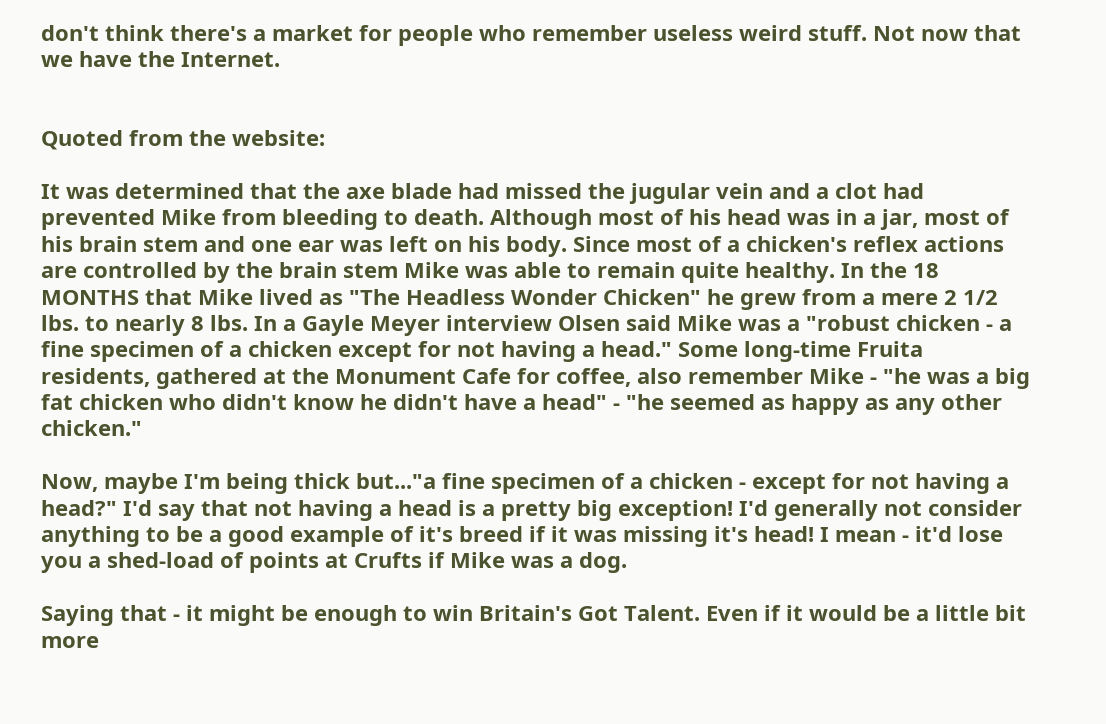don't think there's a market for people who remember useless weird stuff. Not now that we have the Internet.


Quoted from the website:

It was determined that the axe blade had missed the jugular vein and a clot had prevented Mike from bleeding to death. Although most of his head was in a jar, most of his brain stem and one ear was left on his body. Since most of a chicken's reflex actions are controlled by the brain stem Mike was able to remain quite healthy. In the 18 MONTHS that Mike lived as "The Headless Wonder Chicken" he grew from a mere 2 1/2 lbs. to nearly 8 lbs. In a Gayle Meyer interview Olsen said Mike was a "robust chicken - a fine specimen of a chicken except for not having a head." Some long-time Fruita residents, gathered at the Monument Cafe for coffee, also remember Mike - "he was a big fat chicken who didn't know he didn't have a head" - "he seemed as happy as any other chicken."

Now, maybe I'm being thick but..."a fine specimen of a chicken - except for not having a head?" I'd say that not having a head is a pretty big exception! I'd generally not consider anything to be a good example of it's breed if it was missing it's head! I mean - it'd lose you a shed-load of points at Crufts if Mike was a dog.

Saying that - it might be enough to win Britain's Got Talent. Even if it would be a little bit more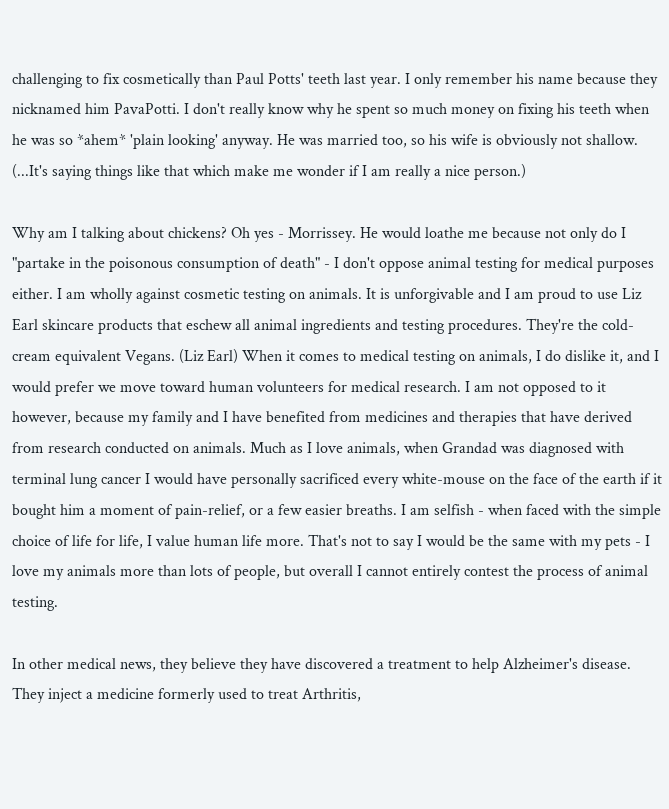challenging to fix cosmetically than Paul Potts' teeth last year. I only remember his name because they nicknamed him PavaPotti. I don't really know why he spent so much money on fixing his teeth when he was so *ahem* 'plain looking' anyway. He was married too, so his wife is obviously not shallow. (...It's saying things like that which make me wonder if I am really a nice person.)

Why am I talking about chickens? Oh yes - Morrissey. He would loathe me because not only do I "partake in the poisonous consumption of death" - I don't oppose animal testing for medical purposes either. I am wholly against cosmetic testing on animals. It is unforgivable and I am proud to use Liz Earl skincare products that eschew all animal ingredients and testing procedures. They're the cold-cream equivalent Vegans. (Liz Earl) When it comes to medical testing on animals, I do dislike it, and I would prefer we move toward human volunteers for medical research. I am not opposed to it however, because my family and I have benefited from medicines and therapies that have derived from research conducted on animals. Much as I love animals, when Grandad was diagnosed with terminal lung cancer I would have personally sacrificed every white-mouse on the face of the earth if it bought him a moment of pain-relief, or a few easier breaths. I am selfish - when faced with the simple choice of life for life, I value human life more. That's not to say I would be the same with my pets - I love my animals more than lots of people, but overall I cannot entirely contest the process of animal testing.

In other medical news, they believe they have discovered a treatment to help Alzheimer's disease. They inject a medicine formerly used to treat Arthritis,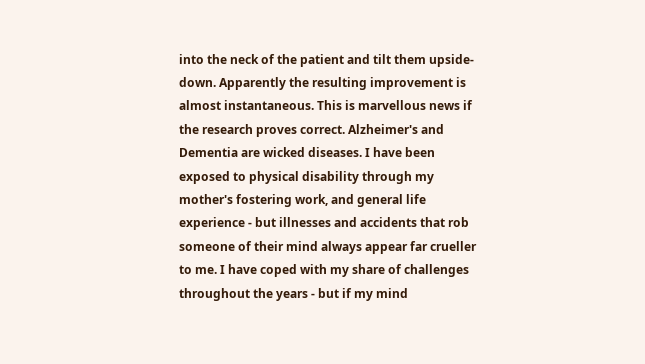into the neck of the patient and tilt them upside-down. Apparently the resulting improvement is almost instantaneous. This is marvellous news if the research proves correct. Alzheimer's and Dementia are wicked diseases. I have been exposed to physical disability through my mother's fostering work, and general life experience - but illnesses and accidents that rob someone of their mind always appear far crueller to me. I have coped with my share of challenges throughout the years - but if my mind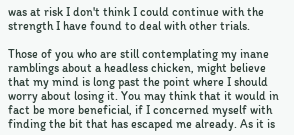was at risk I don't think I could continue with the strength I have found to deal with other trials.

Those of you who are still contemplating my inane ramblings about a headless chicken, might believe that my mind is long past the point where I should worry about losing it. You may think that it would in fact be more beneficial, if I concerned myself with finding the bit that has escaped me already. As it is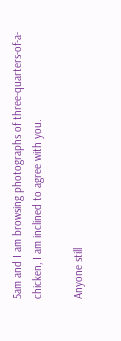5am and I am browsing photographs of three-quarters-of-a-chicken, I am inclined to agree with you.

Anyone still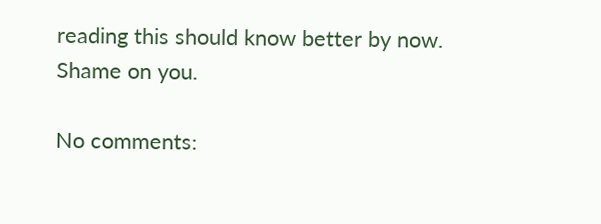reading this should know better by now. Shame on you.

No comments: